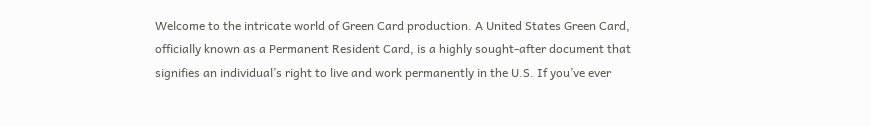Welcome to the intricate world of Green Card production. A United States Green Card, officially known as a Permanent Resident Card, is a highly sought-after document that signifies an individual’s right to live and work permanently in the U.S. If you’ve ever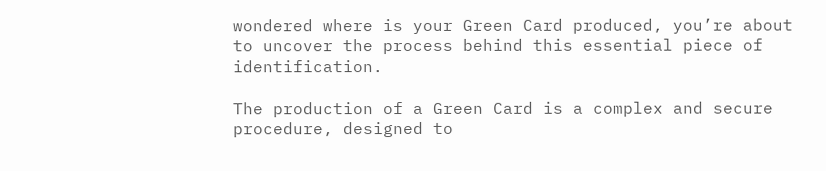wondered where is your Green Card produced, you’re about to uncover the process behind this essential piece of identification.

The production of a Green Card is a complex and secure procedure, designed to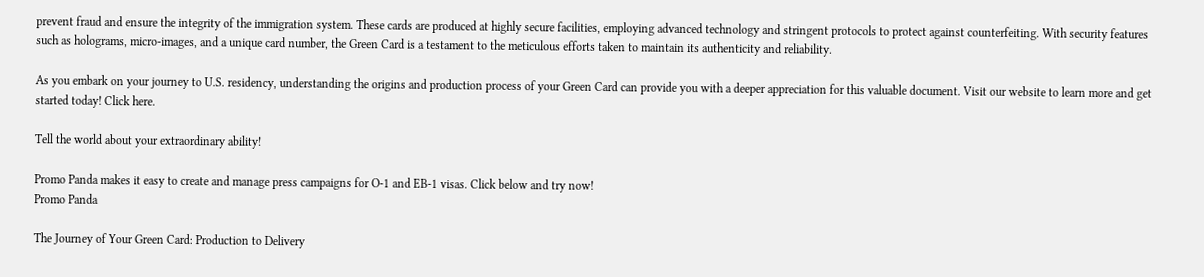prevent fraud and ensure the integrity of the immigration system. These cards are produced at highly secure facilities, employing advanced technology and stringent protocols to protect against counterfeiting. With security features such as holograms, micro-images, and a unique card number, the Green Card is a testament to the meticulous efforts taken to maintain its authenticity and reliability.

As you embark on your journey to U.S. residency, understanding the origins and production process of your Green Card can provide you with a deeper appreciation for this valuable document. Visit our website to learn more and get started today! Click here.

Tell the world about your extraordinary ability!

Promo Panda makes it easy to create and manage press campaigns for O-1 and EB-1 visas. Click below and try now!
Promo Panda

The Journey of Your Green Card: Production to Delivery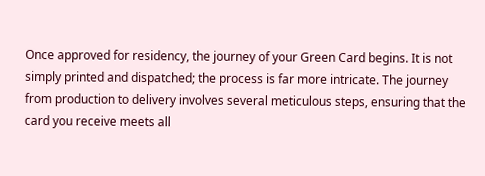Once approved for residency, the journey of your Green Card begins. It is not simply printed and dispatched; the process is far more intricate. The journey from production to delivery involves several meticulous steps, ensuring that the card you receive meets all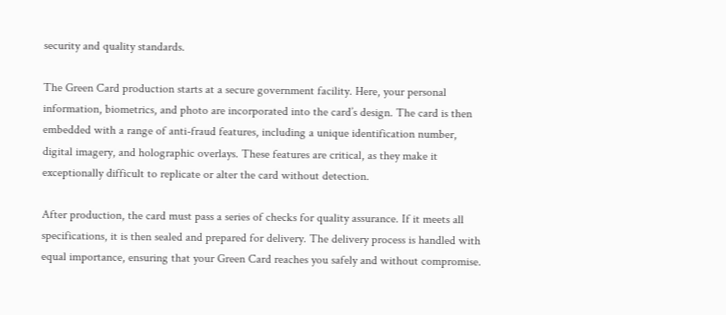security and quality standards.

The Green Card production starts at a secure government facility. Here, your personal information, biometrics, and photo are incorporated into the card’s design. The card is then embedded with a range of anti-fraud features, including a unique identification number, digital imagery, and holographic overlays. These features are critical, as they make it exceptionally difficult to replicate or alter the card without detection.

After production, the card must pass a series of checks for quality assurance. If it meets all specifications, it is then sealed and prepared for delivery. The delivery process is handled with equal importance, ensuring that your Green Card reaches you safely and without compromise.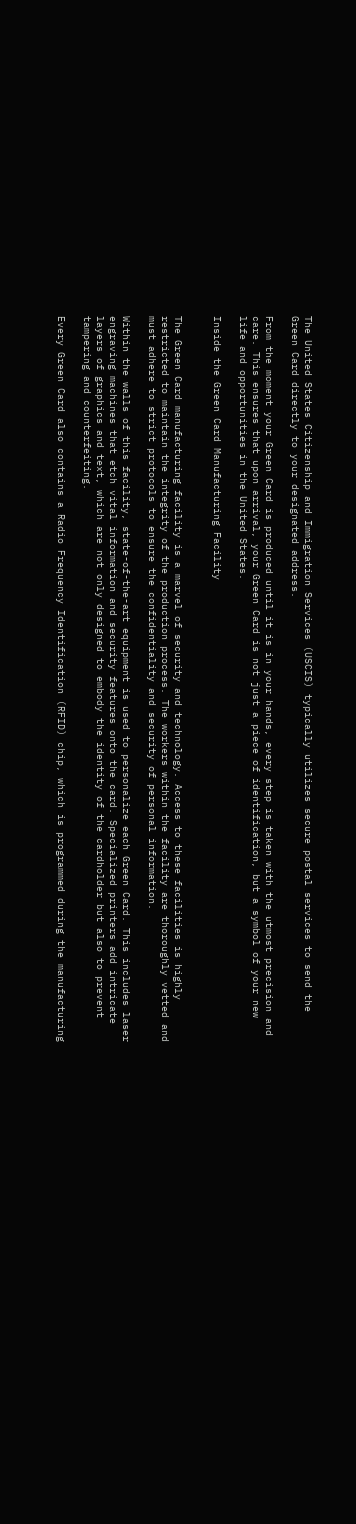The United States Citizenship and Immigration Services (USCIS) typically utilizes secure postal services to send the Green Card directly to your designated address.

From the moment your Green Card is produced until it is in your hands, every step is taken with the utmost precision and care. This ensures that upon arrival, your Green Card is not just a piece of identification, but a symbol of your new life and opportunities in the United States.

Inside the Green Card Manufacturing Facility


The Green Card manufacturing facility is a marvel of security and technology. Access to these facilities is highly restricted to maintain the integrity of the production process. The workers within the facility are thoroughly vetted and must adhere to strict protocols to ensure the confidentiality and security of personal information.

Within the walls of this facility, state-of-the-art equipment is used to personalize each Green Card. This includes laser engraving machines that etch vital information and security features onto the card. Specialized printers add intricate layers of graphics and text, which are not only designed to embody the identity of the cardholder but also to prevent tampering and counterfeiting.

Every Green Card also contains a Radio Frequency Identification (RFID) chip, which is programmed during the manufacturing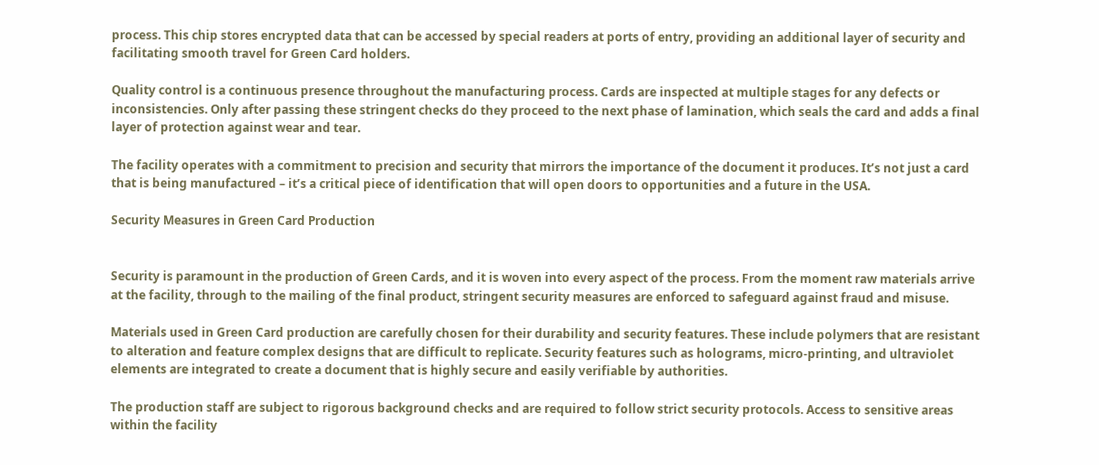process. This chip stores encrypted data that can be accessed by special readers at ports of entry, providing an additional layer of security and facilitating smooth travel for Green Card holders.

Quality control is a continuous presence throughout the manufacturing process. Cards are inspected at multiple stages for any defects or inconsistencies. Only after passing these stringent checks do they proceed to the next phase of lamination, which seals the card and adds a final layer of protection against wear and tear.

The facility operates with a commitment to precision and security that mirrors the importance of the document it produces. It’s not just a card that is being manufactured – it’s a critical piece of identification that will open doors to opportunities and a future in the USA.

Security Measures in Green Card Production


Security is paramount in the production of Green Cards, and it is woven into every aspect of the process. From the moment raw materials arrive at the facility, through to the mailing of the final product, stringent security measures are enforced to safeguard against fraud and misuse.

Materials used in Green Card production are carefully chosen for their durability and security features. These include polymers that are resistant to alteration and feature complex designs that are difficult to replicate. Security features such as holograms, micro-printing, and ultraviolet elements are integrated to create a document that is highly secure and easily verifiable by authorities.

The production staff are subject to rigorous background checks and are required to follow strict security protocols. Access to sensitive areas within the facility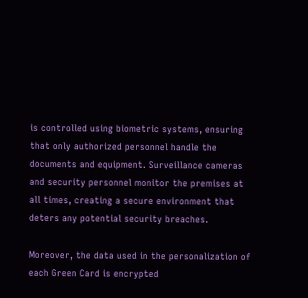is controlled using biometric systems, ensuring that only authorized personnel handle the documents and equipment. Surveillance cameras and security personnel monitor the premises at all times, creating a secure environment that deters any potential security breaches.

Moreover, the data used in the personalization of each Green Card is encrypted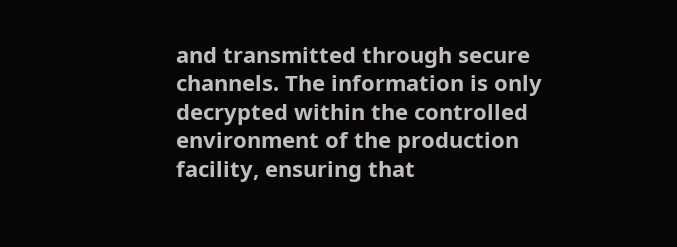and transmitted through secure channels. The information is only decrypted within the controlled environment of the production facility, ensuring that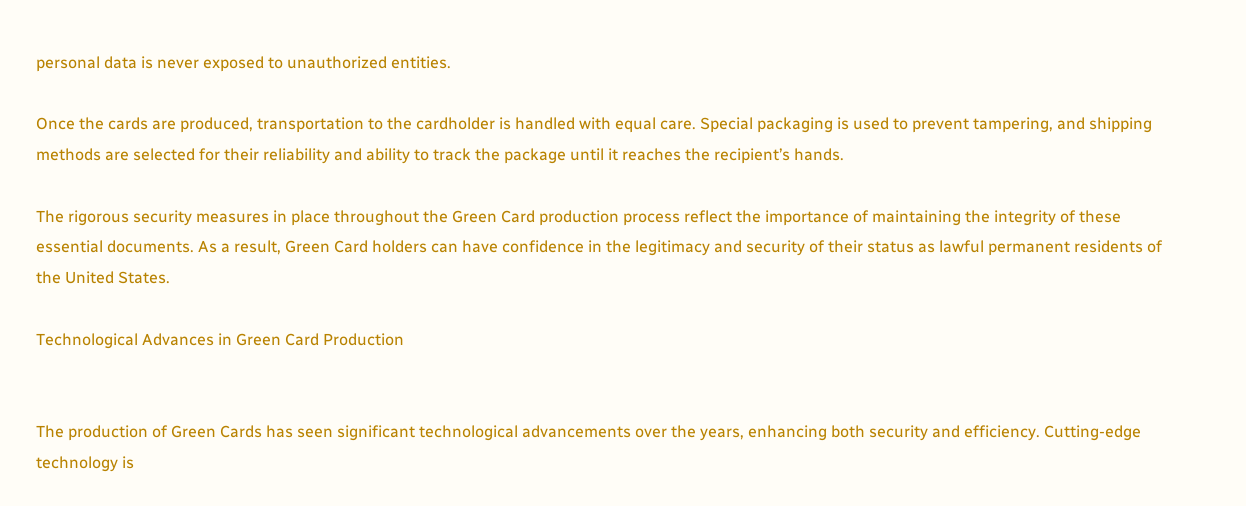personal data is never exposed to unauthorized entities.

Once the cards are produced, transportation to the cardholder is handled with equal care. Special packaging is used to prevent tampering, and shipping methods are selected for their reliability and ability to track the package until it reaches the recipient’s hands.

The rigorous security measures in place throughout the Green Card production process reflect the importance of maintaining the integrity of these essential documents. As a result, Green Card holders can have confidence in the legitimacy and security of their status as lawful permanent residents of the United States.

Technological Advances in Green Card Production


The production of Green Cards has seen significant technological advancements over the years, enhancing both security and efficiency. Cutting-edge technology is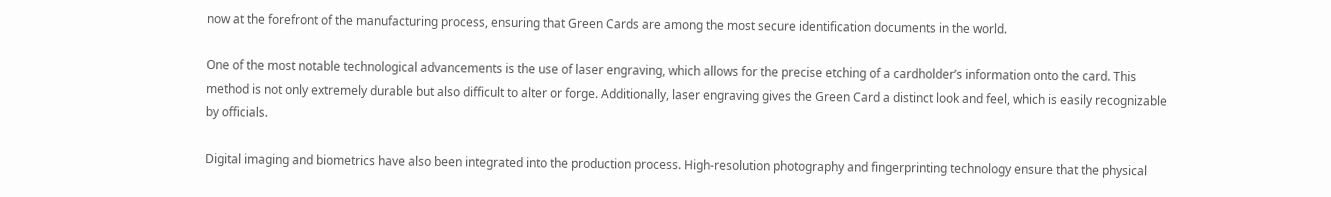now at the forefront of the manufacturing process, ensuring that Green Cards are among the most secure identification documents in the world.

One of the most notable technological advancements is the use of laser engraving, which allows for the precise etching of a cardholder’s information onto the card. This method is not only extremely durable but also difficult to alter or forge. Additionally, laser engraving gives the Green Card a distinct look and feel, which is easily recognizable by officials.

Digital imaging and biometrics have also been integrated into the production process. High-resolution photography and fingerprinting technology ensure that the physical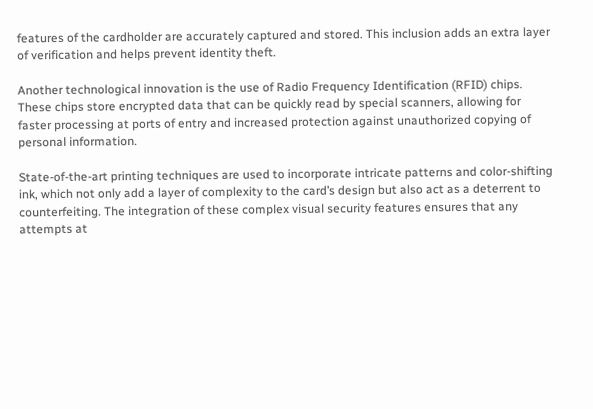features of the cardholder are accurately captured and stored. This inclusion adds an extra layer of verification and helps prevent identity theft.

Another technological innovation is the use of Radio Frequency Identification (RFID) chips. These chips store encrypted data that can be quickly read by special scanners, allowing for faster processing at ports of entry and increased protection against unauthorized copying of personal information.

State-of-the-art printing techniques are used to incorporate intricate patterns and color-shifting ink, which not only add a layer of complexity to the card’s design but also act as a deterrent to counterfeiting. The integration of these complex visual security features ensures that any attempts at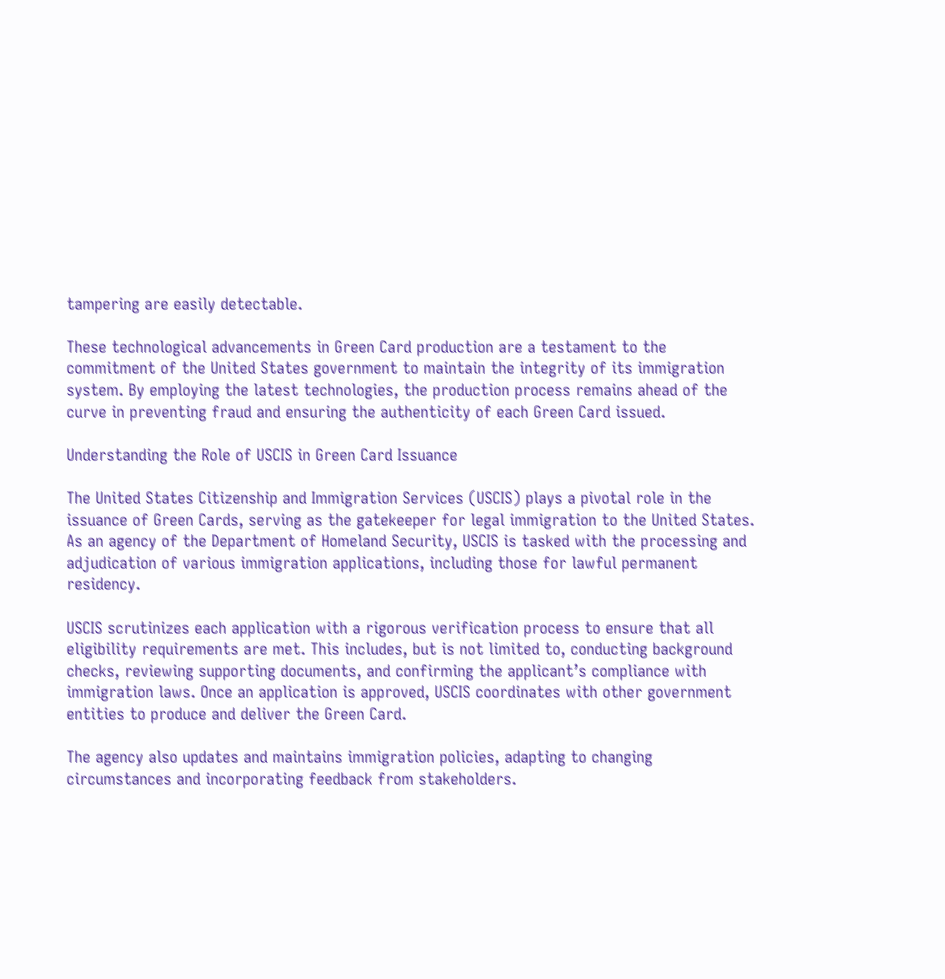tampering are easily detectable.

These technological advancements in Green Card production are a testament to the commitment of the United States government to maintain the integrity of its immigration system. By employing the latest technologies, the production process remains ahead of the curve in preventing fraud and ensuring the authenticity of each Green Card issued.

Understanding the Role of USCIS in Green Card Issuance

The United States Citizenship and Immigration Services (USCIS) plays a pivotal role in the issuance of Green Cards, serving as the gatekeeper for legal immigration to the United States. As an agency of the Department of Homeland Security, USCIS is tasked with the processing and adjudication of various immigration applications, including those for lawful permanent residency.

USCIS scrutinizes each application with a rigorous verification process to ensure that all eligibility requirements are met. This includes, but is not limited to, conducting background checks, reviewing supporting documents, and confirming the applicant’s compliance with immigration laws. Once an application is approved, USCIS coordinates with other government entities to produce and deliver the Green Card.

The agency also updates and maintains immigration policies, adapting to changing circumstances and incorporating feedback from stakeholders.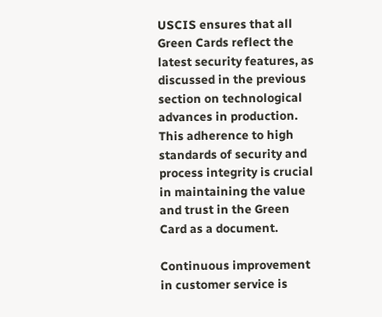USCIS ensures that all Green Cards reflect the latest security features, as discussed in the previous section on technological advances in production. This adherence to high standards of security and process integrity is crucial in maintaining the value and trust in the Green Card as a document.

Continuous improvement in customer service is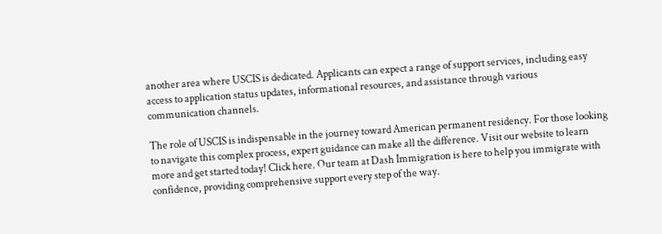another area where USCIS is dedicated. Applicants can expect a range of support services, including easy access to application status updates, informational resources, and assistance through various communication channels.

The role of USCIS is indispensable in the journey toward American permanent residency. For those looking to navigate this complex process, expert guidance can make all the difference. Visit our website to learn more and get started today! Click here. Our team at Dash Immigration is here to help you immigrate with confidence, providing comprehensive support every step of the way.